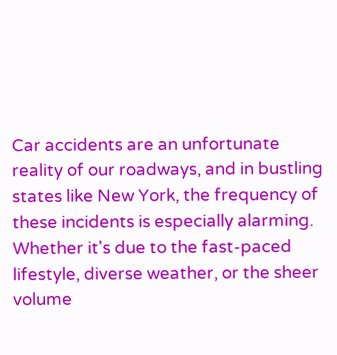Car accidents are an unfortunate reality of our roadways, and in bustling states like New York, the frequency of these incidents is especially alarming. Whether it's due to the fast-paced lifestyle, diverse weather, or the sheer volume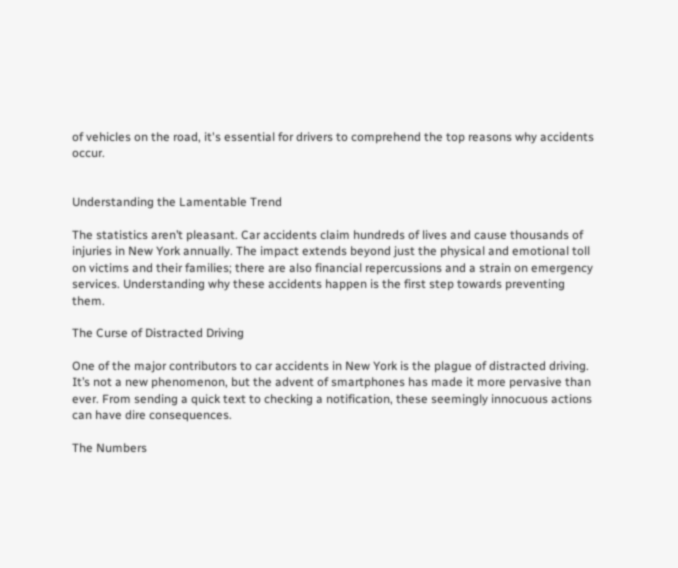of vehicles on the road, it's essential for drivers to comprehend the top reasons why accidents occur.


Understanding the Lamentable Trend

The statistics aren’t pleasant. Car accidents claim hundreds of lives and cause thousands of injuries in New York annually. The impact extends beyond just the physical and emotional toll on victims and their families; there are also financial repercussions and a strain on emergency services. Understanding why these accidents happen is the first step towards preventing them.

The Curse of Distracted Driving

One of the major contributors to car accidents in New York is the plague of distracted driving. It’s not a new phenomenon, but the advent of smartphones has made it more pervasive than ever. From sending a quick text to checking a notification, these seemingly innocuous actions can have dire consequences.

The Numbers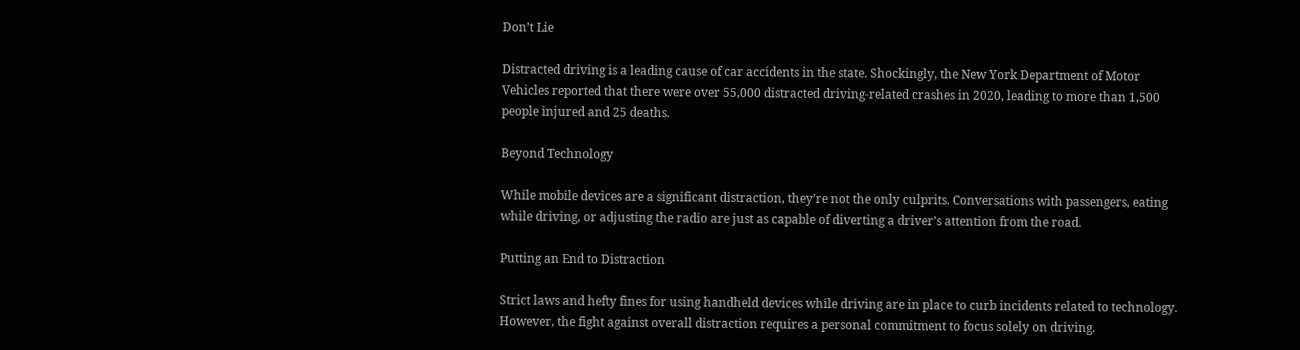Don’t Lie

Distracted driving is a leading cause of car accidents in the state. Shockingly, the New York Department of Motor Vehicles reported that there were over 55,000 distracted driving-related crashes in 2020, leading to more than 1,500 people injured and 25 deaths.

Beyond Technology

While mobile devices are a significant distraction, they’re not the only culprits. Conversations with passengers, eating while driving, or adjusting the radio are just as capable of diverting a driver’s attention from the road.

Putting an End to Distraction

Strict laws and hefty fines for using handheld devices while driving are in place to curb incidents related to technology. However, the fight against overall distraction requires a personal commitment to focus solely on driving.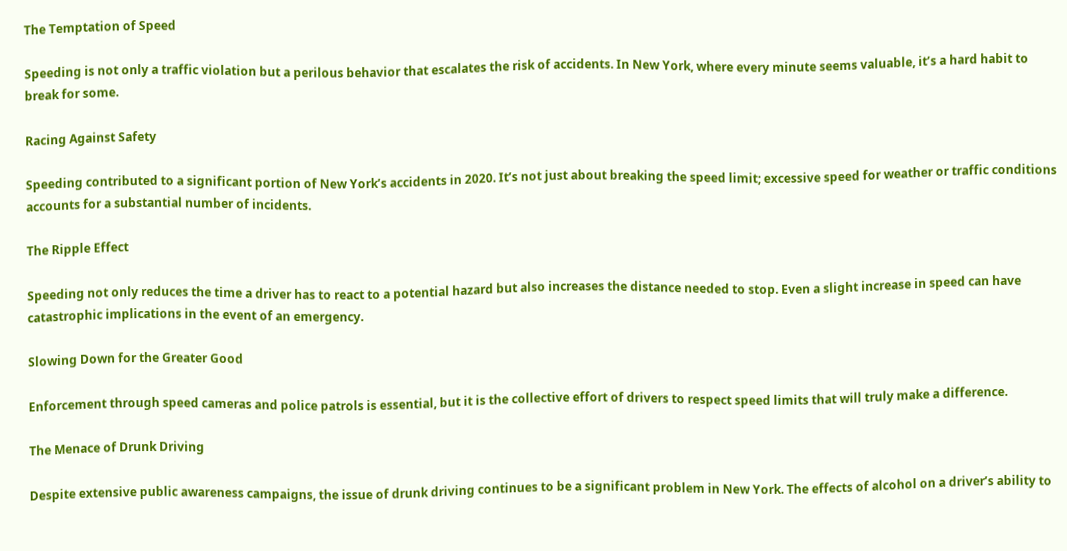The Temptation of Speed

Speeding is not only a traffic violation but a perilous behavior that escalates the risk of accidents. In New York, where every minute seems valuable, it’s a hard habit to break for some.

Racing Against Safety

Speeding contributed to a significant portion of New York’s accidents in 2020. It’s not just about breaking the speed limit; excessive speed for weather or traffic conditions accounts for a substantial number of incidents.

The Ripple Effect

Speeding not only reduces the time a driver has to react to a potential hazard but also increases the distance needed to stop. Even a slight increase in speed can have catastrophic implications in the event of an emergency.

Slowing Down for the Greater Good

Enforcement through speed cameras and police patrols is essential, but it is the collective effort of drivers to respect speed limits that will truly make a difference.

The Menace of Drunk Driving

Despite extensive public awareness campaigns, the issue of drunk driving continues to be a significant problem in New York. The effects of alcohol on a driver’s ability to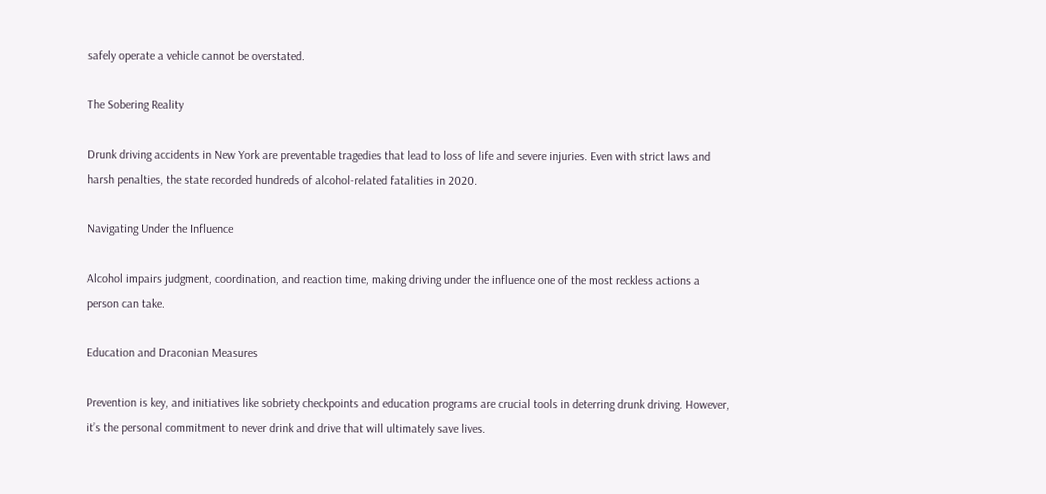safely operate a vehicle cannot be overstated.

The Sobering Reality

Drunk driving accidents in New York are preventable tragedies that lead to loss of life and severe injuries. Even with strict laws and harsh penalties, the state recorded hundreds of alcohol-related fatalities in 2020.

Navigating Under the Influence

Alcohol impairs judgment, coordination, and reaction time, making driving under the influence one of the most reckless actions a person can take.

Education and Draconian Measures

Prevention is key, and initiatives like sobriety checkpoints and education programs are crucial tools in deterring drunk driving. However, it’s the personal commitment to never drink and drive that will ultimately save lives.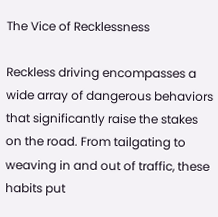The Vice of Recklessness

Reckless driving encompasses a wide array of dangerous behaviors that significantly raise the stakes on the road. From tailgating to weaving in and out of traffic, these habits put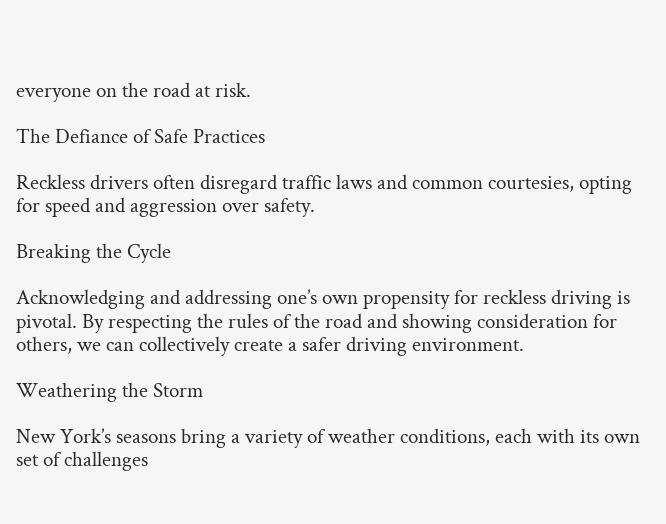everyone on the road at risk.

The Defiance of Safe Practices

Reckless drivers often disregard traffic laws and common courtesies, opting for speed and aggression over safety.

Breaking the Cycle

Acknowledging and addressing one’s own propensity for reckless driving is pivotal. By respecting the rules of the road and showing consideration for others, we can collectively create a safer driving environment.

Weathering the Storm

New York’s seasons bring a variety of weather conditions, each with its own set of challenges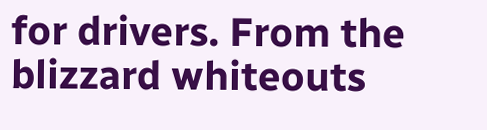for drivers. From the blizzard whiteouts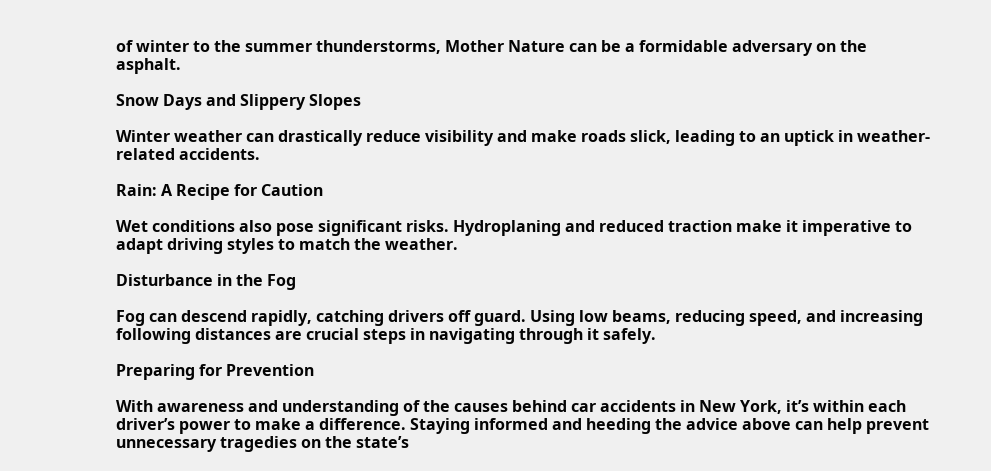of winter to the summer thunderstorms, Mother Nature can be a formidable adversary on the asphalt.

Snow Days and Slippery Slopes

Winter weather can drastically reduce visibility and make roads slick, leading to an uptick in weather-related accidents.

Rain: A Recipe for Caution

Wet conditions also pose significant risks. Hydroplaning and reduced traction make it imperative to adapt driving styles to match the weather.

Disturbance in the Fog

Fog can descend rapidly, catching drivers off guard. Using low beams, reducing speed, and increasing following distances are crucial steps in navigating through it safely.

Preparing for Prevention

With awareness and understanding of the causes behind car accidents in New York, it’s within each driver’s power to make a difference. Staying informed and heeding the advice above can help prevent unnecessary tragedies on the state’s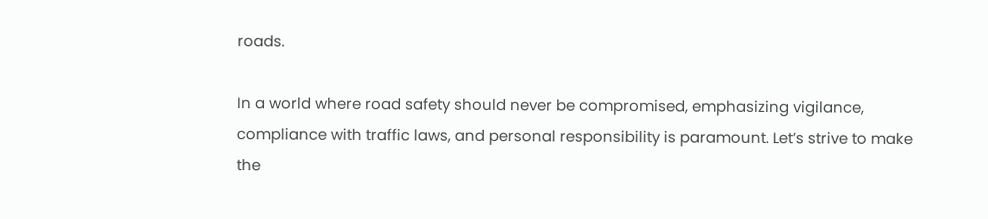roads.

In a world where road safety should never be compromised, emphasizing vigilance, compliance with traffic laws, and personal responsibility is paramount. Let’s strive to make the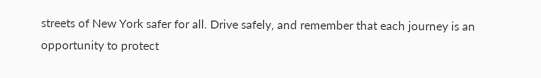streets of New York safer for all. Drive safely, and remember that each journey is an opportunity to protect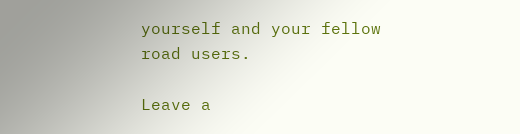yourself and your fellow road users.

Leave a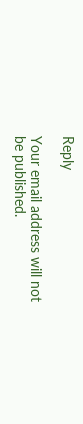Reply

Your email address will not be published.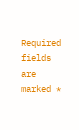Required fields are marked *